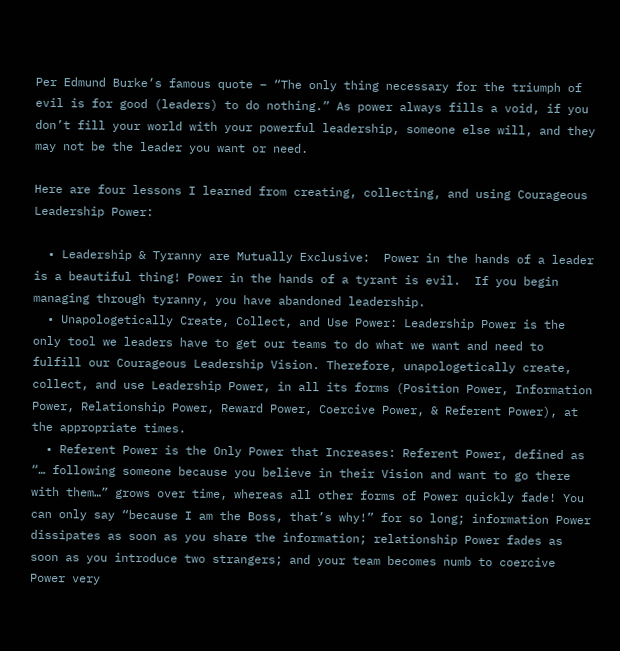Per Edmund Burke’s famous quote – “The only thing necessary for the triumph of evil is for good (leaders) to do nothing.” As power always fills a void, if you don’t fill your world with your powerful leadership, someone else will, and they may not be the leader you want or need.

Here are four lessons I learned from creating, collecting, and using Courageous Leadership Power:

  • Leadership & Tyranny are Mutually Exclusive:  Power in the hands of a leader is a beautiful thing! Power in the hands of a tyrant is evil.  If you begin managing through tyranny, you have abandoned leadership.
  • Unapologetically Create, Collect, and Use Power: Leadership Power is the only tool we leaders have to get our teams to do what we want and need to fulfill our Courageous Leadership Vision. Therefore, unapologetically create, collect, and use Leadership Power, in all its forms (Position Power, Information Power, Relationship Power, Reward Power, Coercive Power, & Referent Power), at the appropriate times.
  • Referent Power is the Only Power that Increases: Referent Power, defined as “… following someone because you believe in their Vision and want to go there with them…” grows over time, whereas all other forms of Power quickly fade! You can only say “because I am the Boss, that’s why!” for so long; information Power dissipates as soon as you share the information; relationship Power fades as soon as you introduce two strangers; and your team becomes numb to coercive Power very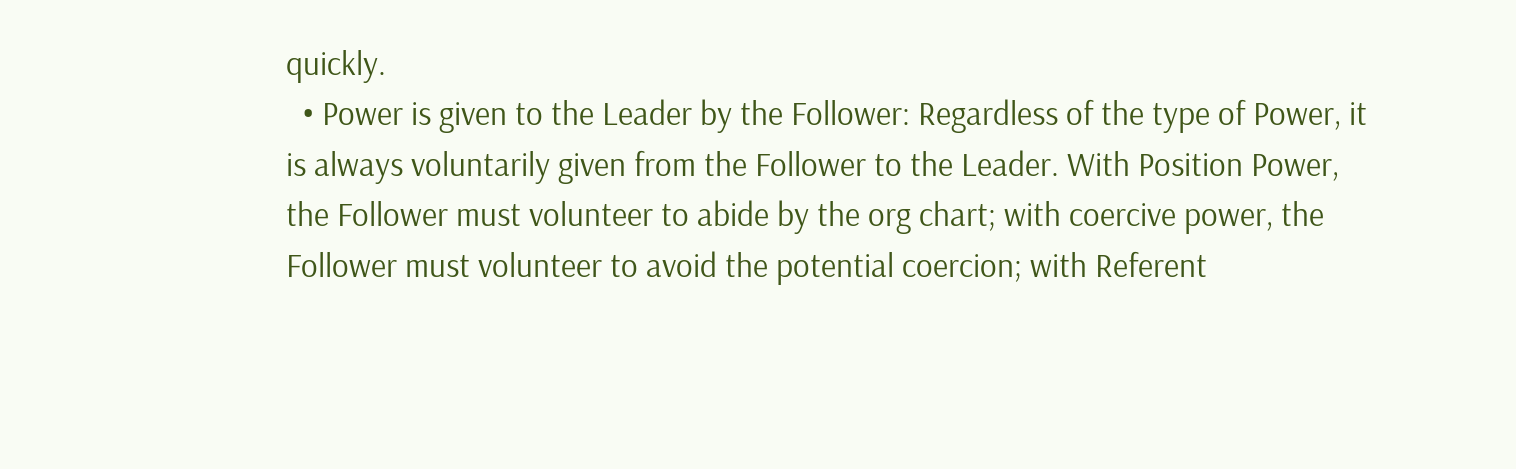quickly.
  • Power is given to the Leader by the Follower: Regardless of the type of Power, it is always voluntarily given from the Follower to the Leader. With Position Power, the Follower must volunteer to abide by the org chart; with coercive power, the Follower must volunteer to avoid the potential coercion; with Referent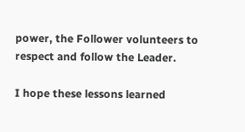power, the Follower volunteers to respect and follow the Leader.

I hope these lessons learned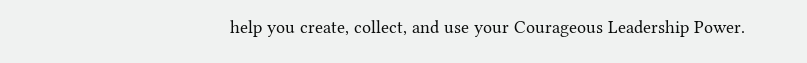help you create, collect, and use your Courageous Leadership Power.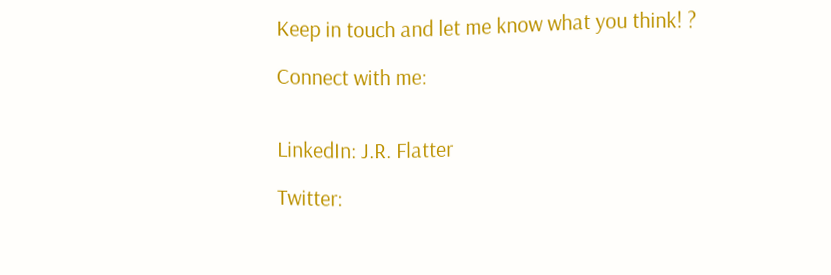Keep in touch and let me know what you think! ?

Connect with me:


LinkedIn: J.R. Flatter

Twitter: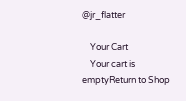@jr_flatter

    Your Cart
    Your cart is emptyReturn to Shop